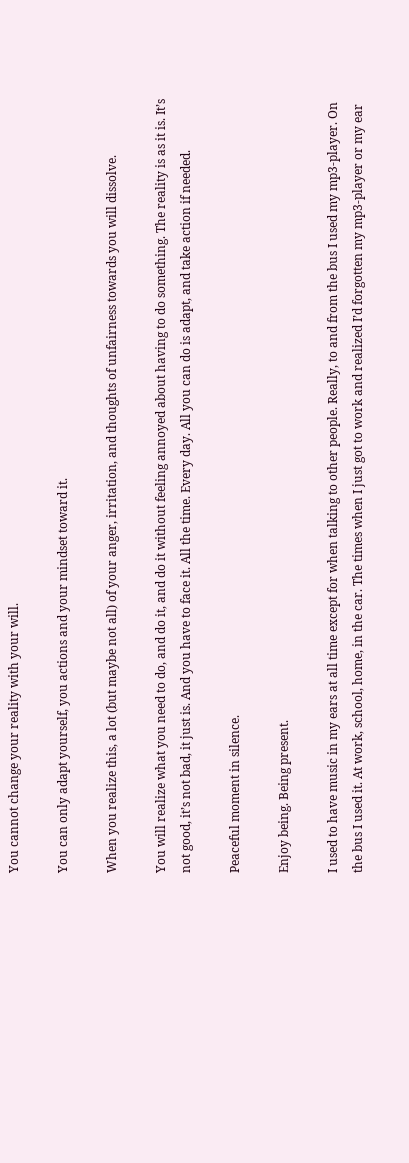You cannot change your reality with your will.

You can only adapt yourself, you actions and your mindset toward it.

When you realize this, a lot (but maybe not all) of your anger, irritation, and thoughts of unfairness towards you will dissolve.

You will realize what you need to do, and do it, and do it without feeling annoyed about having to do something. The reality is as it is. It’s not good, it’s not bad, it just is. And you have to face it. All the time. Every day. All you can do is adapt, and take action if needed.

Peaceful moment in silence.

Enjoy being. Being present.

I used to have music in my ears at all time except for when talking to other people. Really, to and from the bus I used my mp3-player. On the bus I used it. At work, school, home, in the car. The times when I just got to work and realized I’d forgotten my mp3-player or my ear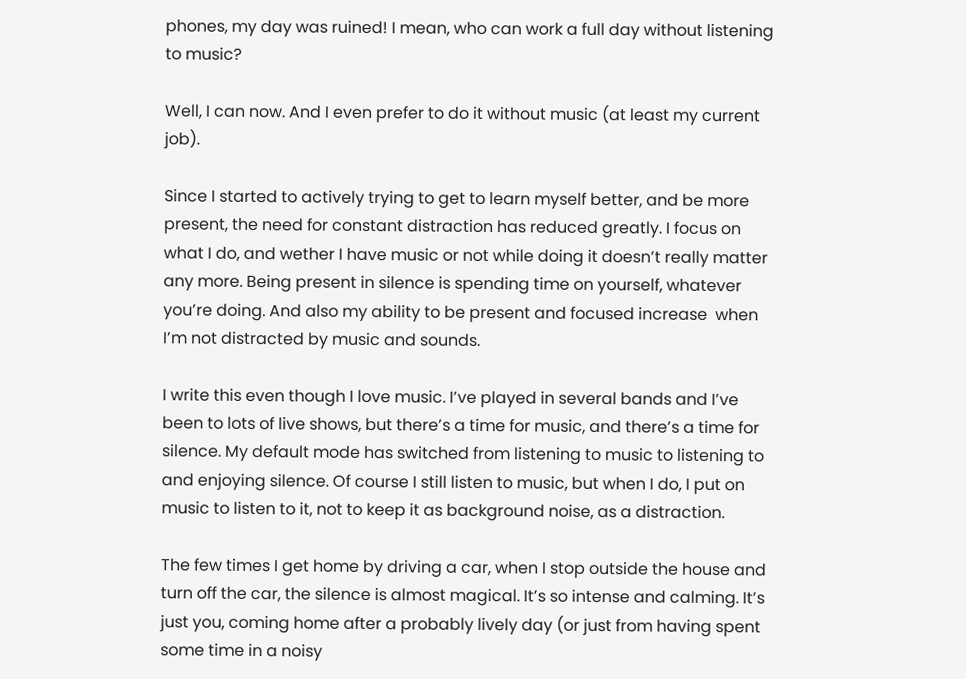phones, my day was ruined! I mean, who can work a full day without listening to music?

Well, I can now. And I even prefer to do it without music (at least my current job).

Since I started to actively trying to get to learn myself better, and be more present, the need for constant distraction has reduced greatly. I focus on what I do, and wether I have music or not while doing it doesn’t really matter any more. Being present in silence is spending time on yourself, whatever you’re doing. And also my ability to be present and focused increase  when I’m not distracted by music and sounds.

I write this even though I love music. I’ve played in several bands and I’ve been to lots of live shows, but there’s a time for music, and there’s a time for silence. My default mode has switched from listening to music to listening to and enjoying silence. Of course I still listen to music, but when I do, I put on music to listen to it, not to keep it as background noise, as a distraction.

The few times I get home by driving a car, when I stop outside the house and turn off the car, the silence is almost magical. It’s so intense and calming. It’s just you, coming home after a probably lively day (or just from having spent some time in a noisy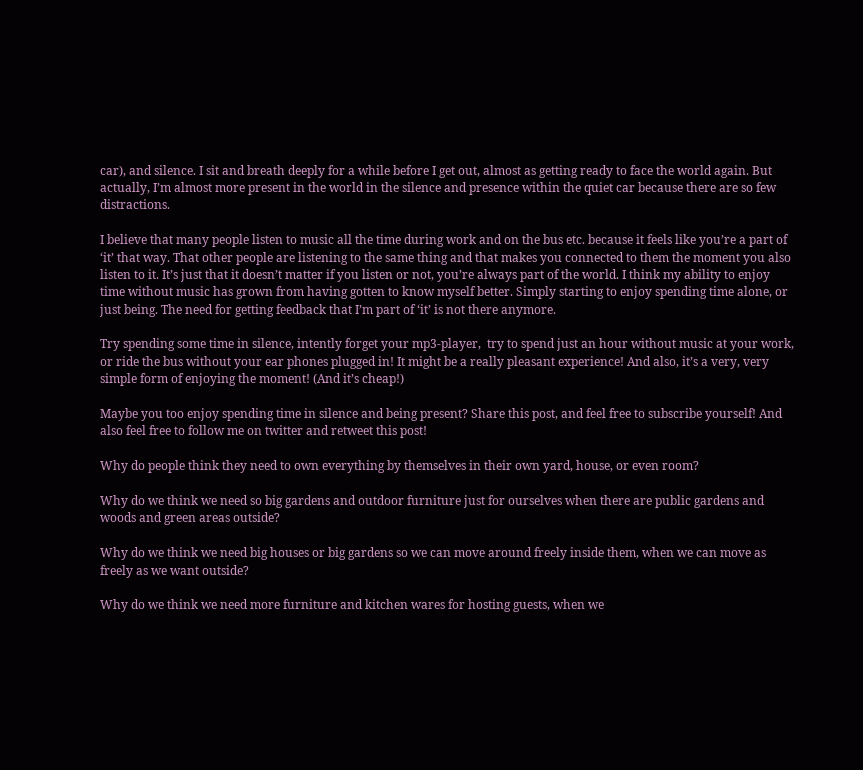car), and silence. I sit and breath deeply for a while before I get out, almost as getting ready to face the world again. But actually, I’m almost more present in the world in the silence and presence within the quiet car because there are so few distractions.

I believe that many people listen to music all the time during work and on the bus etc. because it feels like you’re a part of ‘it’ that way. That other people are listening to the same thing and that makes you connected to them the moment you also listen to it. It’s just that it doesn’t matter if you listen or not, you’re always part of the world. I think my ability to enjoy time without music has grown from having gotten to know myself better. Simply starting to enjoy spending time alone, or just being. The need for getting feedback that I’m part of ‘it’ is not there anymore.

Try spending some time in silence, intently forget your mp3-player,  try to spend just an hour without music at your work, or ride the bus without your ear phones plugged in! It might be a really pleasant experience! And also, it’s a very, very simple form of enjoying the moment! (And it’s cheap!)

Maybe you too enjoy spending time in silence and being present? Share this post, and feel free to subscribe yourself! And also feel free to follow me on twitter and retweet this post!

Why do people think they need to own everything by themselves in their own yard, house, or even room?

Why do we think we need so big gardens and outdoor furniture just for ourselves when there are public gardens and woods and green areas outside?

Why do we think we need big houses or big gardens so we can move around freely inside them, when we can move as freely as we want outside?

Why do we think we need more furniture and kitchen wares for hosting guests, when we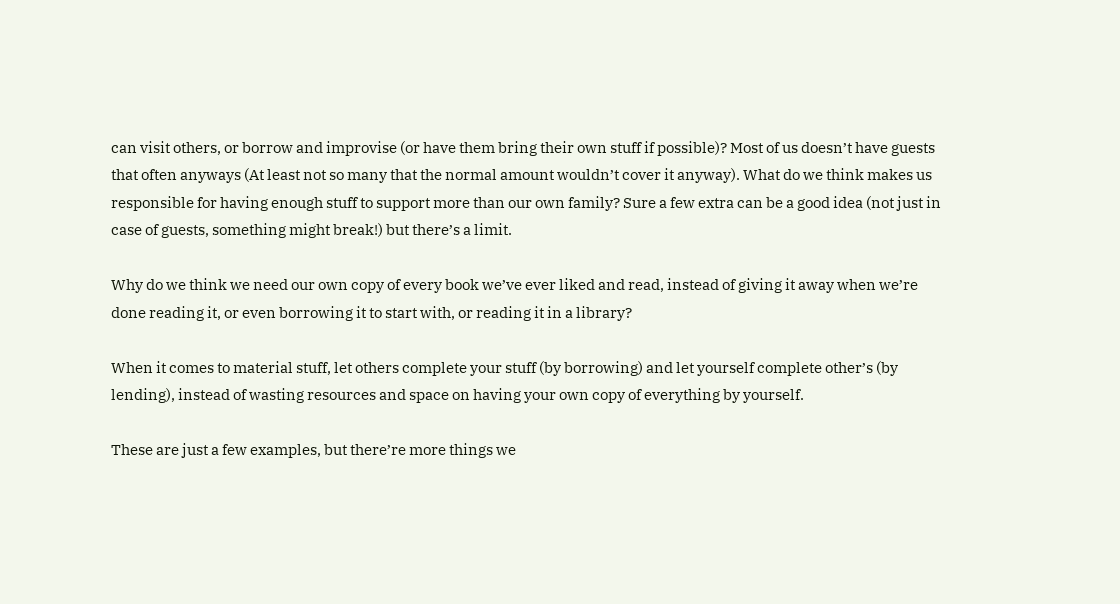can visit others, or borrow and improvise (or have them bring their own stuff if possible)? Most of us doesn’t have guests that often anyways (At least not so many that the normal amount wouldn’t cover it anyway). What do we think makes us responsible for having enough stuff to support more than our own family? Sure a few extra can be a good idea (not just in case of guests, something might break!) but there’s a limit.

Why do we think we need our own copy of every book we’ve ever liked and read, instead of giving it away when we’re done reading it, or even borrowing it to start with, or reading it in a library?

When it comes to material stuff, let others complete your stuff (by borrowing) and let yourself complete other’s (by lending), instead of wasting resources and space on having your own copy of everything by yourself.

These are just a few examples, but there’re more things we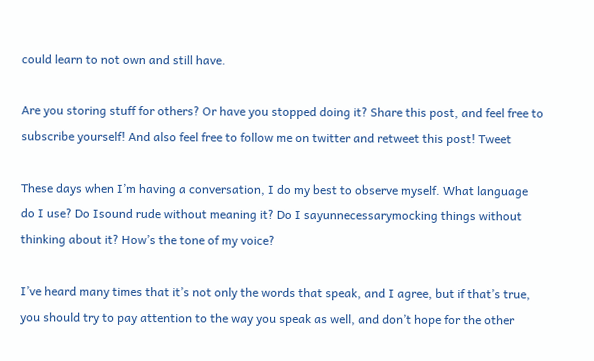could learn to not own and still have.

Are you storing stuff for others? Or have you stopped doing it? Share this post, and feel free to subscribe yourself! And also feel free to follow me on twitter and retweet this post! Tweet

These days when I’m having a conversation, I do my best to observe myself. What language do I use? Do Isound rude without meaning it? Do I sayunnecessarymocking things without thinking about it? How’s the tone of my voice?

I’ve heard many times that it’s not only the words that speak, and I agree, but if that’s true, you should try to pay attention to the way you speak as well, and don’t hope for the other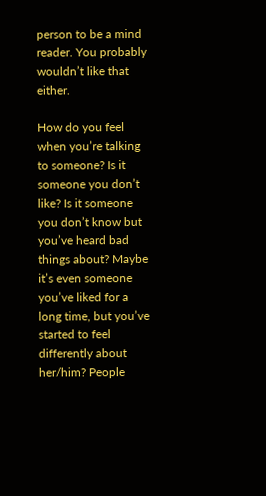person to be a mind reader. You probably wouldn’t like that either.

How do you feel when you’re talking to someone? Is it someone you don’t like? Is it someone you don’t know but you’ve heard bad things about? Maybe it’s even someone you’ve liked for a long time, but you’ve started to feel differently about her/him? People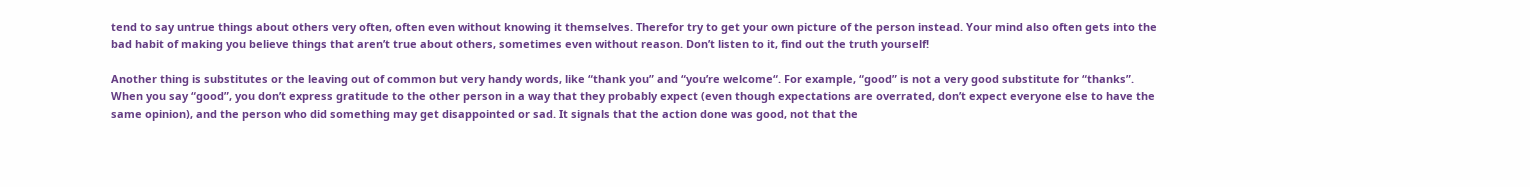tend to say untrue things about others very often, often even without knowing it themselves. Therefor try to get your own picture of the person instead. Your mind also often gets into the bad habit of making you believe things that aren’t true about others, sometimes even without reason. Don’t listen to it, find out the truth yourself!

Another thing is substitutes or the leaving out of common but very handy words, like “thank you” and “you’re welcome“. For example, “good” is not a very good substitute for “thanks”. When you say “good”, you don’t express gratitude to the other person in a way that they probably expect (even though expectations are overrated, don’t expect everyone else to have the same opinion), and the person who did something may get disappointed or sad. It signals that the action done was good, not that the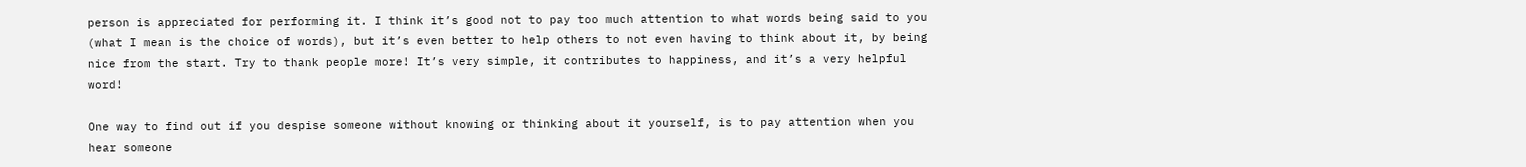person is appreciated for performing it. I think it’s good not to pay too much attention to what words being said to you (what I mean is the choice of words), but it’s even better to help others to not even having to think about it, by being nice from the start. Try to thank people more! It’s very simple, it contributes to happiness, and it’s a very helpful word!

One way to find out if you despise someone without knowing or thinking about it yourself, is to pay attention when you hear someone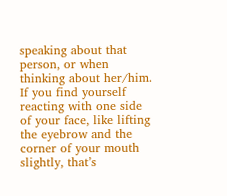speaking about that person, or when thinking about her/him. If you find yourself reacting with one side of your face, like lifting the eyebrow and the corner of your mouth slightly, that’s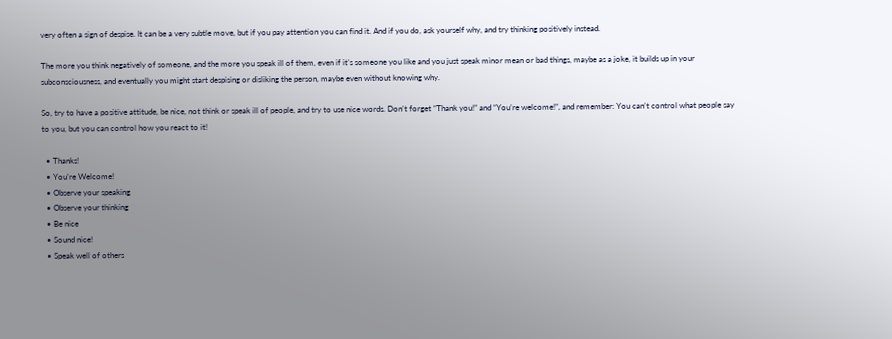very often a sign of despise. It can be a very subtle move, but if you pay attention you can find it. And if you do, ask yourself why, and try thinking positively instead.

The more you think negatively of someone, and the more you speak ill of them, even if it’s someone you like and you just speak minor mean or bad things, maybe as a joke, it builds up in your subconsciousness, and eventually you might start despising or disliking the person, maybe even without knowing why.

So, try to have a positive attitude, be nice, not think or speak ill of people, and try to use nice words. Don’t forget “Thank you!” and “You’re welcome!”, and remember: You can’t control what people say to you, but you can control how you react to it!

  • Thanks!
  • You’re Welcome!
  • Observe your speaking
  • Observe your thinking
  • Be nice
  • Sound nice!
  • Speak well of others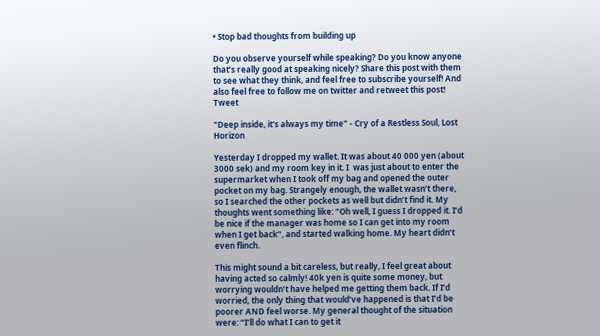• Stop bad thoughts from building up

Do you observe yourself while speaking? Do you know anyone that’s really good at speaking nicely? Share this post with them to see what they think, and feel free to subscribe yourself! And also feel free to follow me on twitter and retweet this post! Tweet

"Deep inside, it's always my time" - Cry of a Restless Soul, Lost Horizon

Yesterday I dropped my wallet. It was about 40 000 yen (about 3000 sek) and my room key in it. I  was just about to enter the supermarket when I took off my bag and opened the outer pocket on my bag. Strangely enough, the wallet wasn’t there, so I searched the other pockets as well but didn’t find it. My thoughts went something like: “Oh well, I guess I dropped it. I’d be nice if the manager was home so I can get into my room when I get back”, and started walking home. My heart didn’t even flinch.

This might sound a bit careless, but really, I feel great about having acted so calmly! 40k yen is quite some money, but worrying wouldn’t have helped me getting them back. If I’d worried, the only thing that would’ve happened is that I’d be poorer AND feel worse. My general thought of the situation were: “I’ll do what I can to get it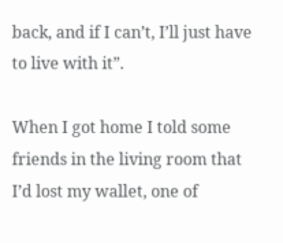back, and if I can’t, I’ll just have to live with it”.

When I got home I told some friends in the living room that I’d lost my wallet, one of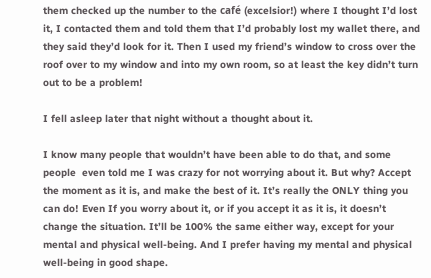them checked up the number to the café (excelsior!) where I thought I’d lost it, I contacted them and told them that I’d probably lost my wallet there, and they said they’d look for it. Then I used my friend’s window to cross over the roof over to my window and into my own room, so at least the key didn’t turn out to be a problem!

I fell asleep later that night without a thought about it.

I know many people that wouldn’t have been able to do that, and some people  even told me I was crazy for not worrying about it. But why? Accept the moment as it is, and make the best of it. It’s really the ONLY thing you can do! Even If you worry about it, or if you accept it as it is, it doesn’t change the situation. It’ll be 100% the same either way, except for your mental and physical well-being. And I prefer having my mental and physical well-being in good shape.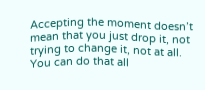Accepting the moment doesn’t mean that you just drop it, not trying to change it, not at all. You can do that all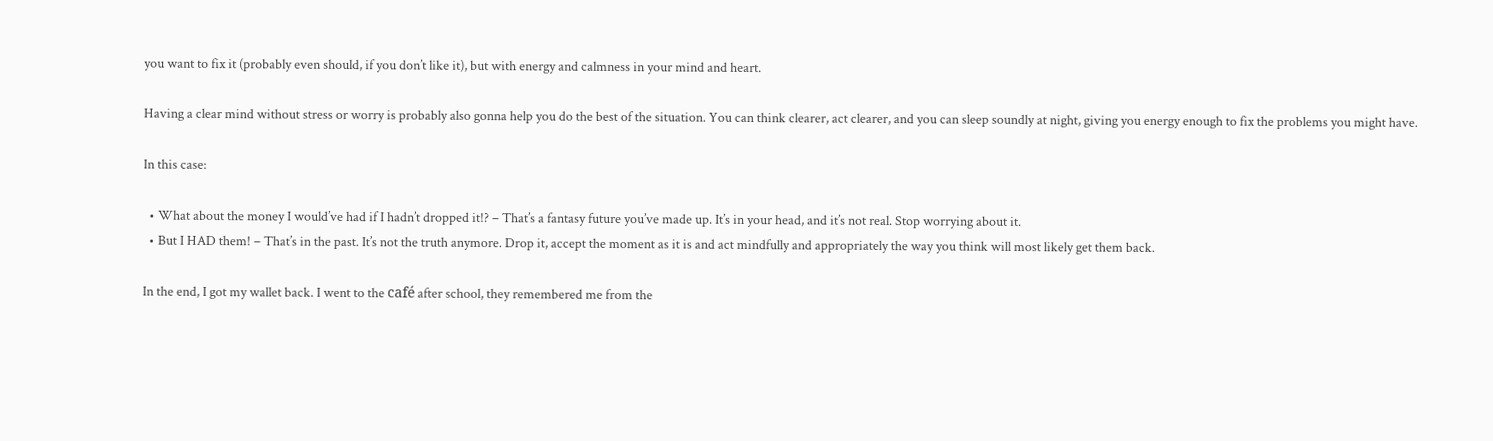you want to fix it (probably even should, if you don’t like it), but with energy and calmness in your mind and heart.

Having a clear mind without stress or worry is probably also gonna help you do the best of the situation. You can think clearer, act clearer, and you can sleep soundly at night, giving you energy enough to fix the problems you might have.

In this case:

  • What about the money I would’ve had if I hadn’t dropped it!? – That’s a fantasy future you’ve made up. It’s in your head, and it’s not real. Stop worrying about it.
  • But I HAD them! – That’s in the past. It’s not the truth anymore. Drop it, accept the moment as it is and act mindfully and appropriately the way you think will most likely get them back.

In the end, I got my wallet back. I went to the café after school, they remembered me from the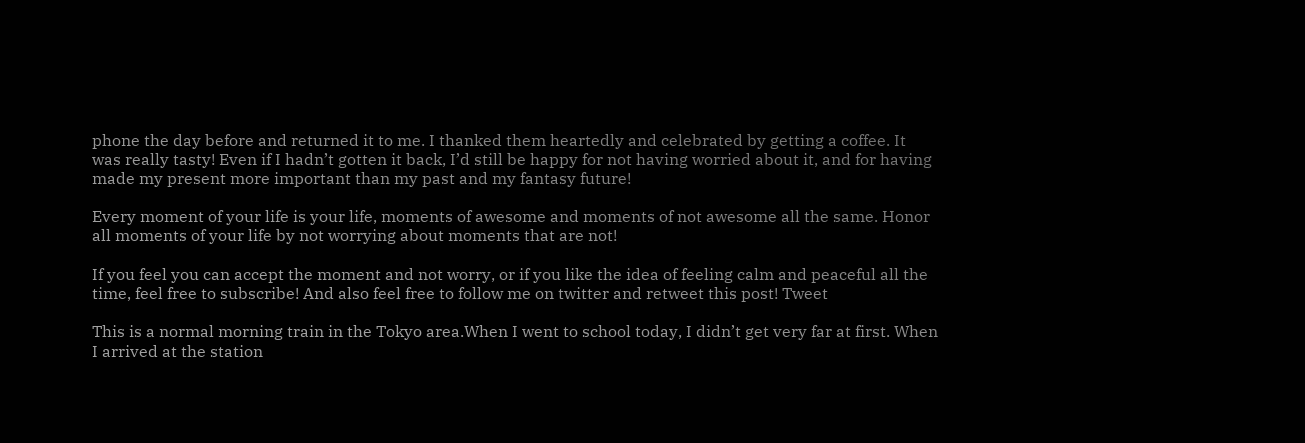phone the day before and returned it to me. I thanked them heartedly and celebrated by getting a coffee. It was really tasty! Even if I hadn’t gotten it back, I’d still be happy for not having worried about it, and for having made my present more important than my past and my fantasy future!

Every moment of your life is your life, moments of awesome and moments of not awesome all the same. Honor all moments of your life by not worrying about moments that are not!

If you feel you can accept the moment and not worry, or if you like the idea of feeling calm and peaceful all the time, feel free to subscribe! And also feel free to follow me on twitter and retweet this post! Tweet

This is a normal morning train in the Tokyo area.When I went to school today, I didn’t get very far at first. When I arrived at the station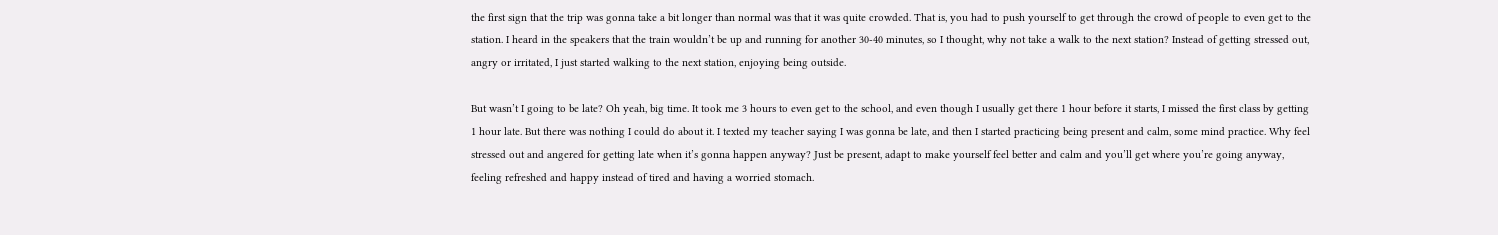the first sign that the trip was gonna take a bit longer than normal was that it was quite crowded. That is, you had to push yourself to get through the crowd of people to even get to the station. I heard in the speakers that the train wouldn’t be up and running for another 30-40 minutes, so I thought, why not take a walk to the next station? Instead of getting stressed out, angry or irritated, I just started walking to the next station, enjoying being outside.

But wasn’t I going to be late? Oh yeah, big time. It took me 3 hours to even get to the school, and even though I usually get there 1 hour before it starts, I missed the first class by getting 1 hour late. But there was nothing I could do about it. I texted my teacher saying I was gonna be late, and then I started practicing being present and calm, some mind practice. Why feel stressed out and angered for getting late when it’s gonna happen anyway? Just be present, adapt to make yourself feel better and calm and you’ll get where you’re going anyway, feeling refreshed and happy instead of tired and having a worried stomach.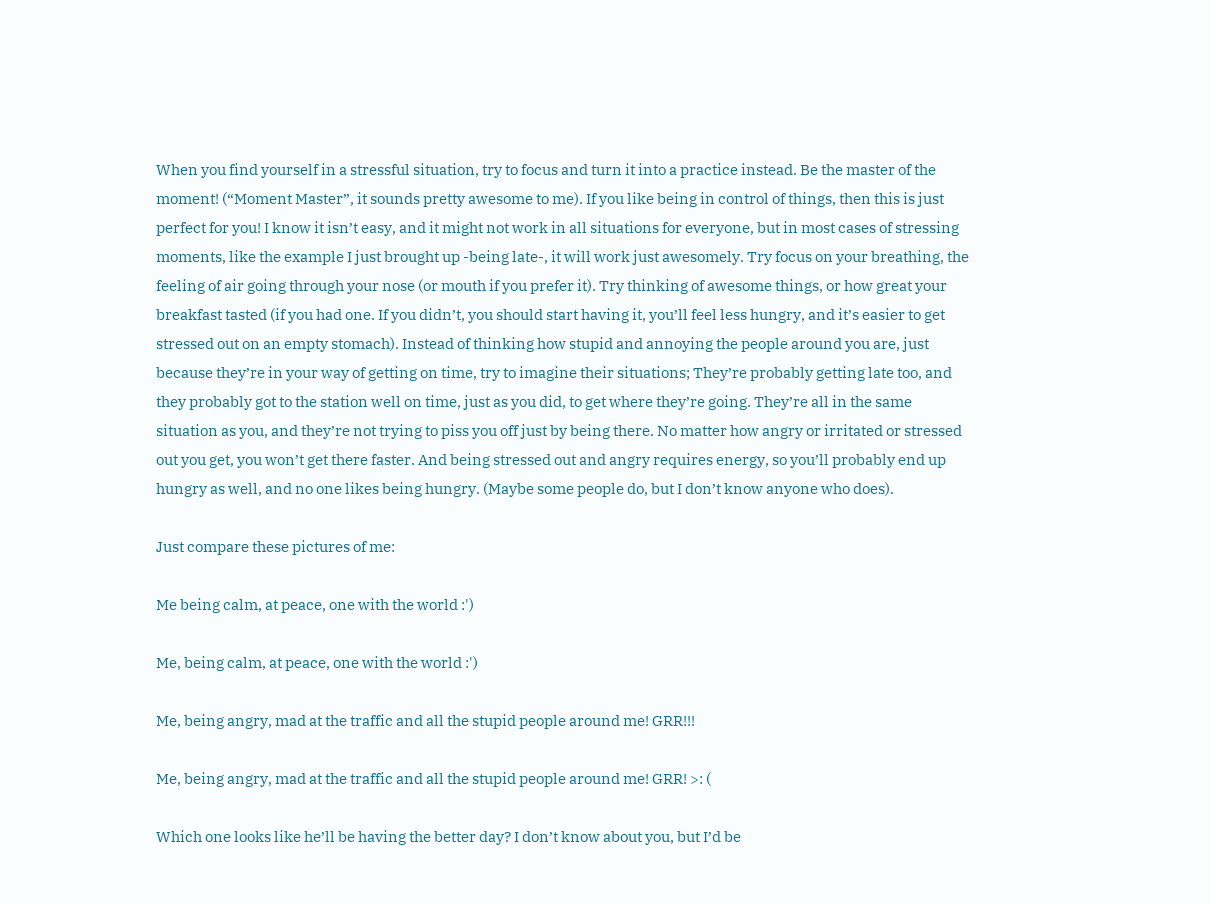When you find yourself in a stressful situation, try to focus and turn it into a practice instead. Be the master of the moment! (“Moment Master”, it sounds pretty awesome to me). If you like being in control of things, then this is just perfect for you! I know it isn’t easy, and it might not work in all situations for everyone, but in most cases of stressing moments, like the example I just brought up -being late-, it will work just awesomely. Try focus on your breathing, the feeling of air going through your nose (or mouth if you prefer it). Try thinking of awesome things, or how great your breakfast tasted (if you had one. If you didn’t, you should start having it, you’ll feel less hungry, and it’s easier to get stressed out on an empty stomach). Instead of thinking how stupid and annoying the people around you are, just because they’re in your way of getting on time, try to imagine their situations; They’re probably getting late too, and they probably got to the station well on time, just as you did, to get where they’re going. They’re all in the same situation as you, and they’re not trying to piss you off just by being there. No matter how angry or irritated or stressed out you get, you won’t get there faster. And being stressed out and angry requires energy, so you’ll probably end up hungry as well, and no one likes being hungry. (Maybe some people do, but I don’t know anyone who does).

Just compare these pictures of me:

Me being calm, at peace, one with the world :')

Me, being calm, at peace, one with the world :')

Me, being angry, mad at the traffic and all the stupid people around me! GRR!!!

Me, being angry, mad at the traffic and all the stupid people around me! GRR! >: (

Which one looks like he’ll be having the better day? I don’t know about you, but I’d be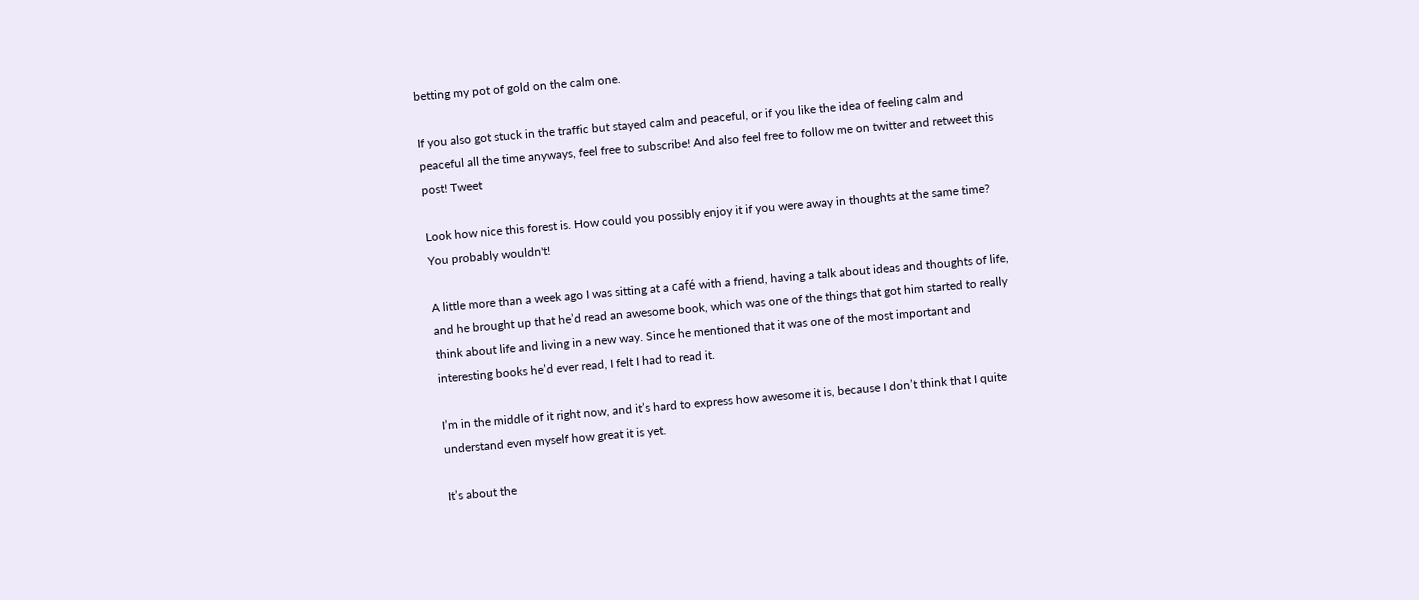betting my pot of gold on the calm one.

If you also got stuck in the traffic but stayed calm and peaceful, or if you like the idea of feeling calm and peaceful all the time anyways, feel free to subscribe! And also feel free to follow me on twitter and retweet this post! Tweet

Look how nice this forest is. How could you possibly enjoy it if you were away in thoughts at the same time? You probably wouldn't!

A little more than a week ago I was sitting at a café with a friend, having a talk about ideas and thoughts of life, and he brought up that he’d read an awesome book, which was one of the things that got him started to really think about life and living in a new way. Since he mentioned that it was one of the most important and interesting books he’d ever read, I felt I had to read it.

I’m in the middle of it right now, and it’s hard to express how awesome it is, because I don’t think that I quite understand even myself how great it is yet.

It’s about the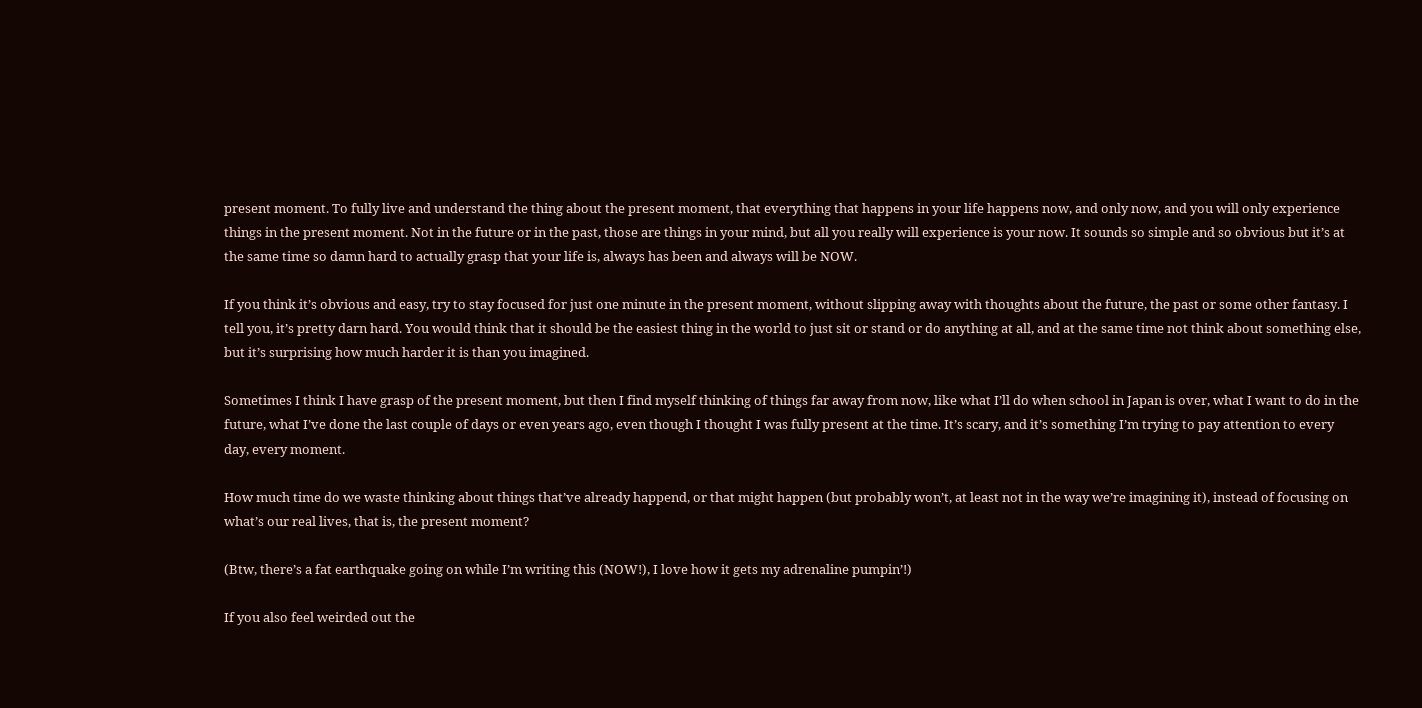present moment. To fully live and understand the thing about the present moment, that everything that happens in your life happens now, and only now, and you will only experience things in the present moment. Not in the future or in the past, those are things in your mind, but all you really will experience is your now. It sounds so simple and so obvious but it’s at the same time so damn hard to actually grasp that your life is, always has been and always will be NOW.

If you think it’s obvious and easy, try to stay focused for just one minute in the present moment, without slipping away with thoughts about the future, the past or some other fantasy. I tell you, it’s pretty darn hard. You would think that it should be the easiest thing in the world to just sit or stand or do anything at all, and at the same time not think about something else, but it’s surprising how much harder it is than you imagined.

Sometimes I think I have grasp of the present moment, but then I find myself thinking of things far away from now, like what I’ll do when school in Japan is over, what I want to do in the future, what I’ve done the last couple of days or even years ago, even though I thought I was fully present at the time. It’s scary, and it’s something I’m trying to pay attention to every day, every moment.

How much time do we waste thinking about things that’ve already happend, or that might happen (but probably won’t, at least not in the way we’re imagining it), instead of focusing on what’s our real lives, that is, the present moment?

(Btw, there’s a fat earthquake going on while I’m writing this (NOW!), I love how it gets my adrenaline pumpin’!)

If you also feel weirded out the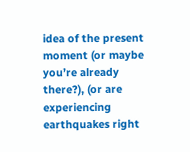idea of the present moment (or maybe you’re already there?), (or are experiencing earthquakes right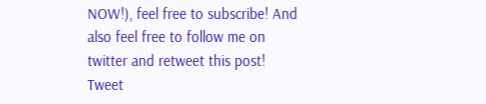NOW!), feel free to subscribe! And also feel free to follow me on twitter and retweet this post! Tweet